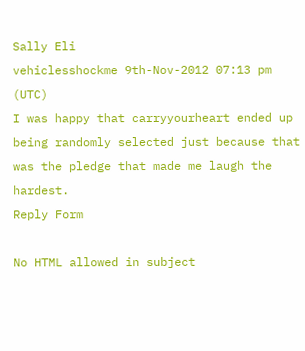Sally Eli
vehiclesshockme 9th-Nov-2012 07:13 pm (UTC)
I was happy that carryyourheart ended up being randomly selected just because that was the pledge that made me laugh the hardest.
Reply Form

No HTML allowed in subject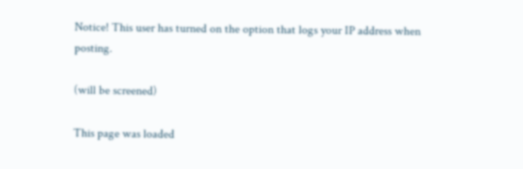Notice! This user has turned on the option that logs your IP address when posting.

(will be screened)

This page was loaded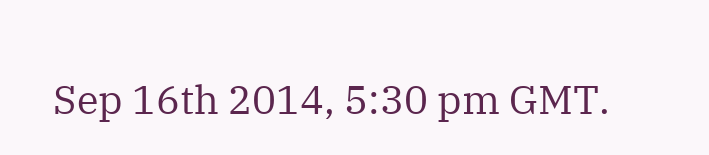Sep 16th 2014, 5:30 pm GMT.